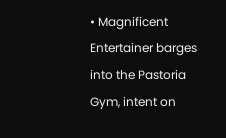• Magnificent Entertainer barges into the Pastoria Gym, intent on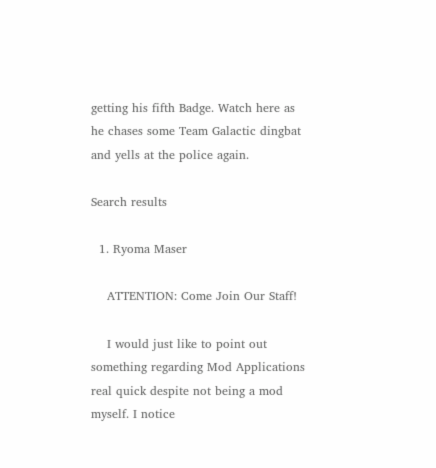getting his fifth Badge. Watch here as he chases some Team Galactic dingbat and yells at the police again.

Search results

  1. Ryoma Maser

    ATTENTION: Come Join Our Staff!

    I would just like to point out something regarding Mod Applications real quick despite not being a mod myself. I notice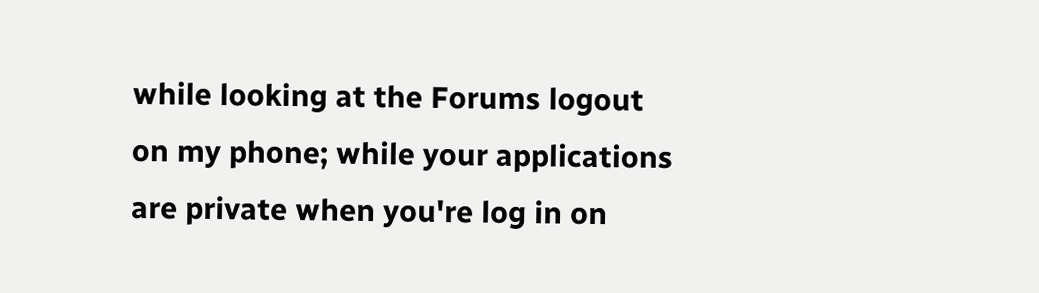while looking at the Forums logout on my phone; while your applications are private when you're log in on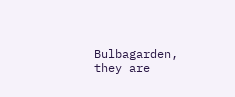Bulbagarden, they are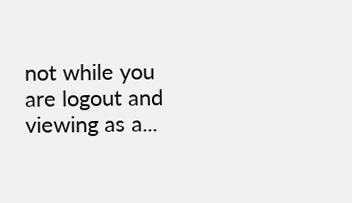not while you are logout and viewing as a...